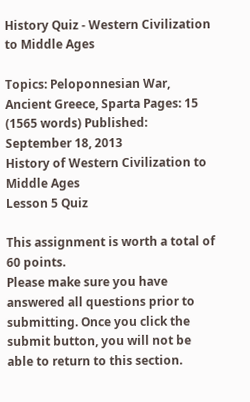History Quiz - Western Civilization to Middle Ages

Topics: Peloponnesian War, Ancient Greece, Sparta Pages: 15 (1565 words) Published: September 18, 2013
History of Western Civilization to Middle Ages
Lesson 5 Quiz

This assignment is worth a total of 60 points.
Please make sure you have answered all questions prior to submitting. Once you click the submit button, you will not be able to return to this section.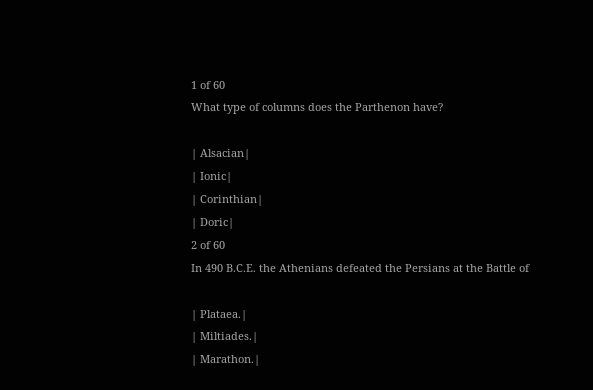1 of 60
What type of columns does the Parthenon have?

| Alsacian|
| Ionic|
| Corinthian|
| Doric|
2 of 60
In 490 B.C.E. the Athenians defeated the Persians at the Battle of

| Plataea.|
| Miltiades.|
| Marathon.|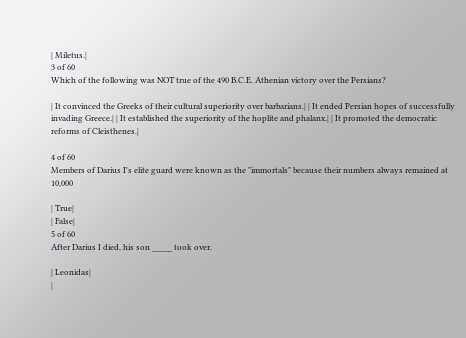| Miletus.|
3 of 60
Which of the following was NOT true of the 490 B.C.E. Athenian victory over the Persians?

| It convinced the Greeks of their cultural superiority over barbarians.| | It ended Persian hopes of successfully invading Greece.| | It established the superiority of the hoplite and phalanx.| | It promoted the democratic reforms of Cleisthenes.|

4 of 60
Members of Darius I's elite guard were known as the "immortals" because their numbers always remained at 10,000

| True|
| False|
5 of 60
After Darius I died, his son _____ took over.

| Leonidas|
|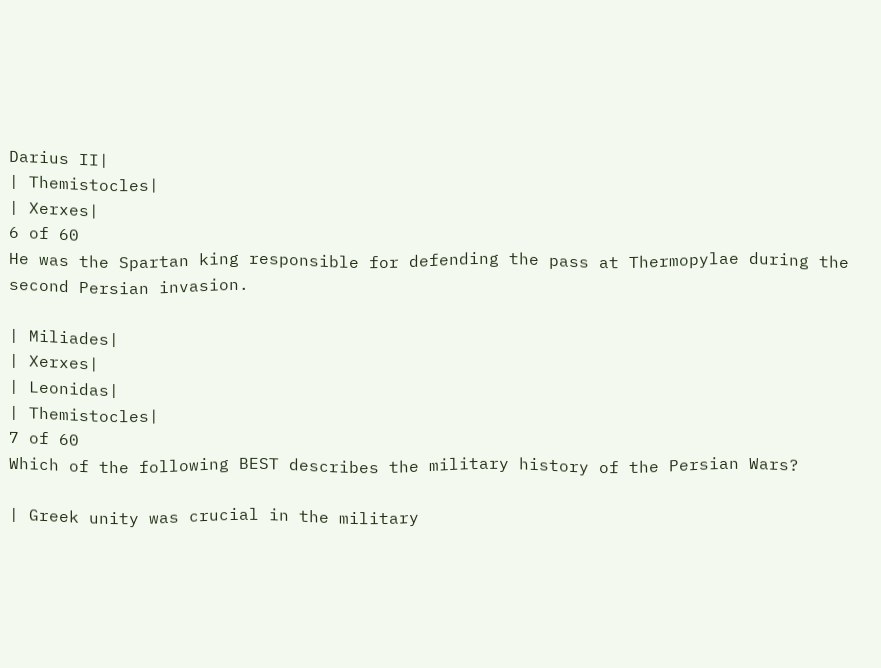Darius II|
| Themistocles|
| Xerxes|
6 of 60
He was the Spartan king responsible for defending the pass at Thermopylae during the second Persian invasion.

| Miliades|
| Xerxes|
| Leonidas|
| Themistocles|
7 of 60
Which of the following BEST describes the military history of the Persian Wars?

| Greek unity was crucial in the military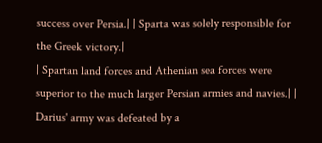success over Persia.| | Sparta was solely responsible for the Greek victory.|
| Spartan land forces and Athenian sea forces were superior to the much larger Persian armies and navies.| | Darius' army was defeated by a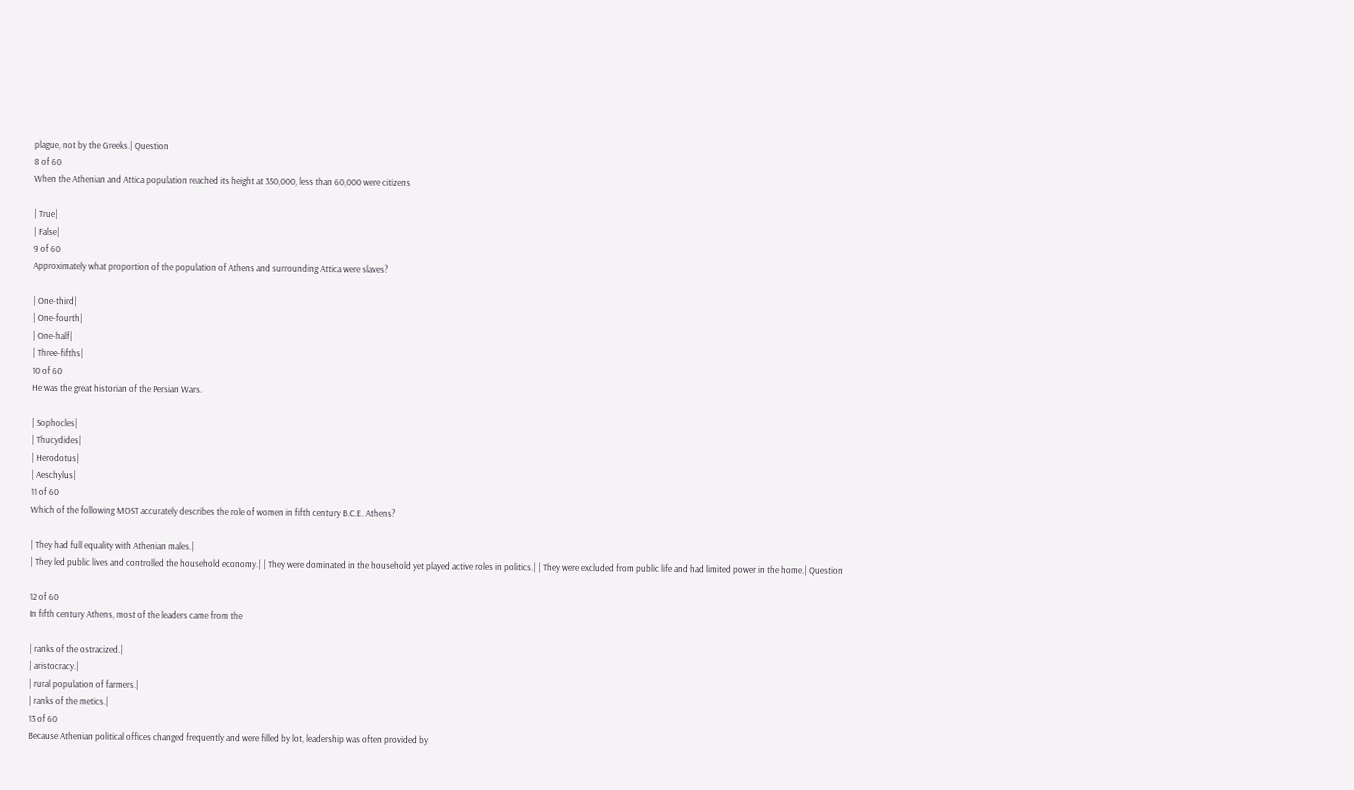plague, not by the Greeks.| Question
8 of 60
When the Athenian and Attica population reached its height at 350,000, less than 60,000 were citizens

| True|
| False|
9 of 60
Approximately what proportion of the population of Athens and surrounding Attica were slaves?

| One-third|
| One-fourth|
| One-half|
| Three-fifths|
10 of 60
He was the great historian of the Persian Wars.

| Sophocles|
| Thucydides|
| Herodotus|
| Aeschylus|
11 of 60
Which of the following MOST accurately describes the role of women in fifth century B.C.E. Athens?

| They had full equality with Athenian males.|
| They led public lives and controlled the household economy.| | They were dominated in the household yet played active roles in politics.| | They were excluded from public life and had limited power in the home.| Question

12 of 60
In fifth century Athens, most of the leaders came from the

| ranks of the ostracized.|
| aristocracy.|
| rural population of farmers.|
| ranks of the metics.|
13 of 60
Because Athenian political offices changed frequently and were filled by lot, leadership was often provided by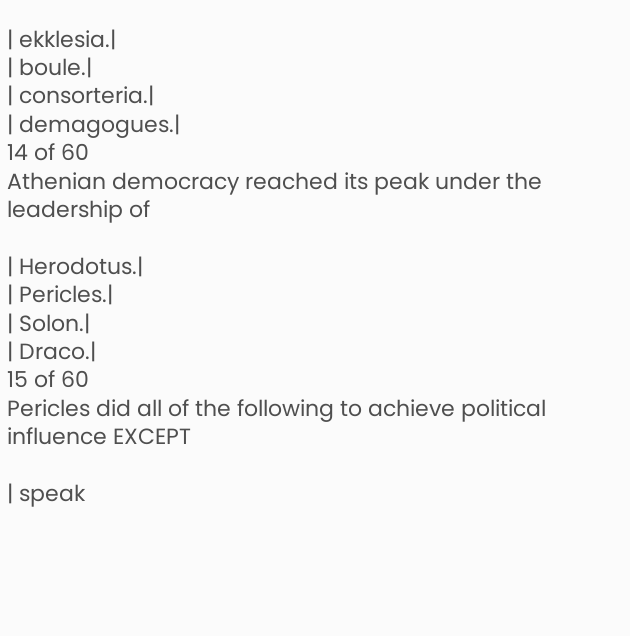| ekklesia.|
| boule.|
| consorteria.|
| demagogues.|
14 of 60
Athenian democracy reached its peak under the leadership of

| Herodotus.|
| Pericles.|
| Solon.|
| Draco.|
15 of 60
Pericles did all of the following to achieve political influence EXCEPT

| speak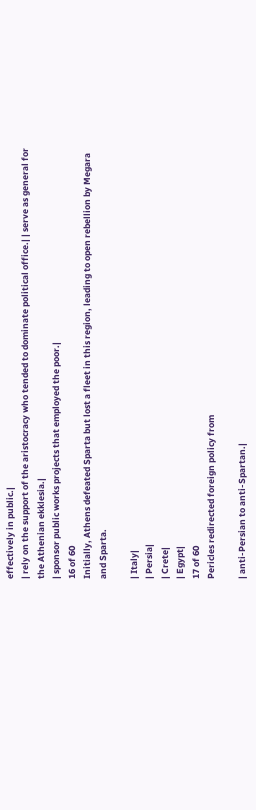effectively in public.|
| rely on the support of the aristocracy who tended to dominate political office.| | serve as general for the Athenian ekklesia.|
| sponsor public works projects that employed the poor.|
16 of 60
Initially, Athens defeated Sparta but lost a fleet in this region, leading to open rebellion by Megara and Sparta.

| Italy|
| Persia|
| Crete|
| Egypt|
17 of 60
Pericles redirected foreign policy from

| anti-Persian to anti-Spartan.|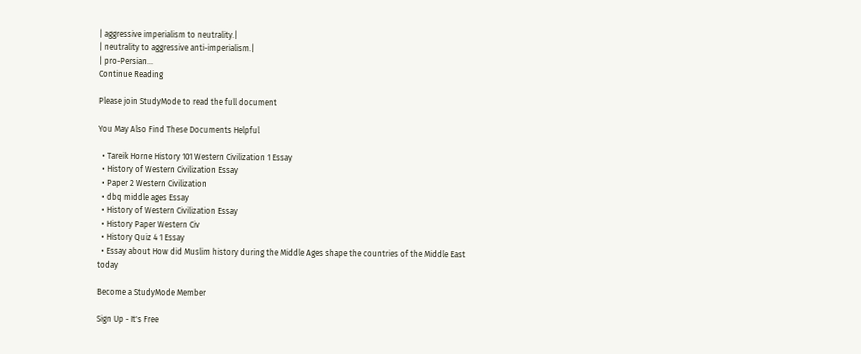| aggressive imperialism to neutrality.|
| neutrality to aggressive anti-imperialism.|
| pro-Persian...
Continue Reading

Please join StudyMode to read the full document

You May Also Find These Documents Helpful

  • Tareik Horne History 101 Western Civilization 1 Essay
  • History of Western Civilization Essay
  • Paper 2 Western Civilization
  • dbq middle ages Essay
  • History of Western Civilization Essay
  • History Paper Western Civ
  • History Quiz 4 1 Essay
  • Essay about How did Muslim history during the Middle Ages shape the countries of the Middle East today

Become a StudyMode Member

Sign Up - It's Free